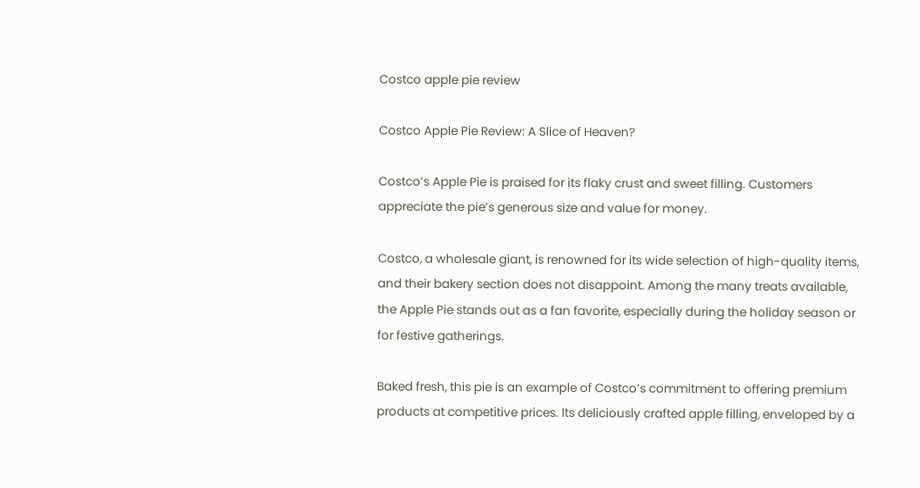Costco apple pie review

Costco Apple Pie Review: A Slice of Heaven?

Costco’s Apple Pie is praised for its flaky crust and sweet filling. Customers appreciate the pie’s generous size and value for money.

Costco, a wholesale giant, is renowned for its wide selection of high-quality items, and their bakery section does not disappoint. Among the many treats available, the Apple Pie stands out as a fan favorite, especially during the holiday season or for festive gatherings.

Baked fresh, this pie is an example of Costco’s commitment to offering premium products at competitive prices. Its deliciously crafted apple filling, enveloped by a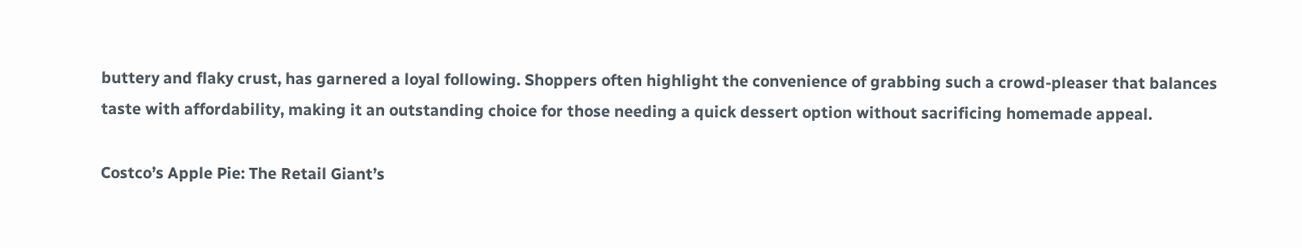buttery and flaky crust, has garnered a loyal following. Shoppers often highlight the convenience of grabbing such a crowd-pleaser that balances taste with affordability, making it an outstanding choice for those needing a quick dessert option without sacrificing homemade appeal.

Costco’s Apple Pie: The Retail Giant’s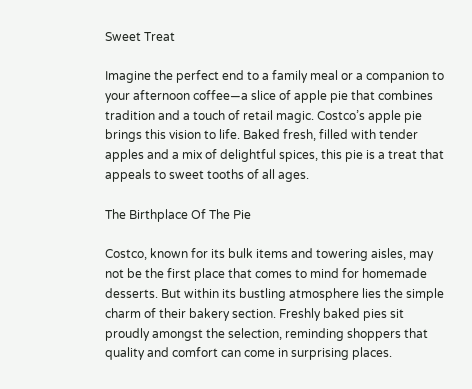Sweet Treat

Imagine the perfect end to a family meal or a companion to your afternoon coffee—a slice of apple pie that combines tradition and a touch of retail magic. Costco’s apple pie brings this vision to life. Baked fresh, filled with tender apples and a mix of delightful spices, this pie is a treat that appeals to sweet tooths of all ages.

The Birthplace Of The Pie

Costco, known for its bulk items and towering aisles, may not be the first place that comes to mind for homemade desserts. But within its bustling atmosphere lies the simple charm of their bakery section. Freshly baked pies sit proudly amongst the selection, reminding shoppers that quality and comfort can come in surprising places.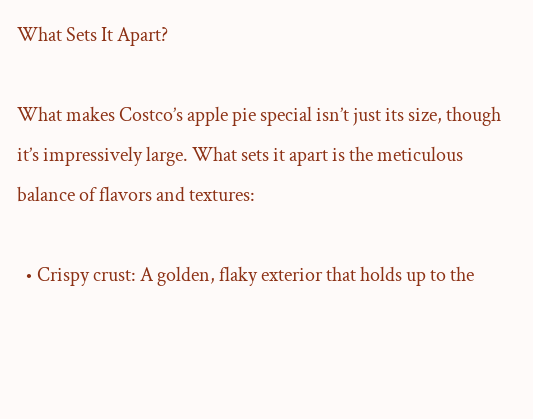What Sets It Apart?

What makes Costco’s apple pie special isn’t just its size, though it’s impressively large. What sets it apart is the meticulous balance of flavors and textures:

  • Crispy crust: A golden, flaky exterior that holds up to the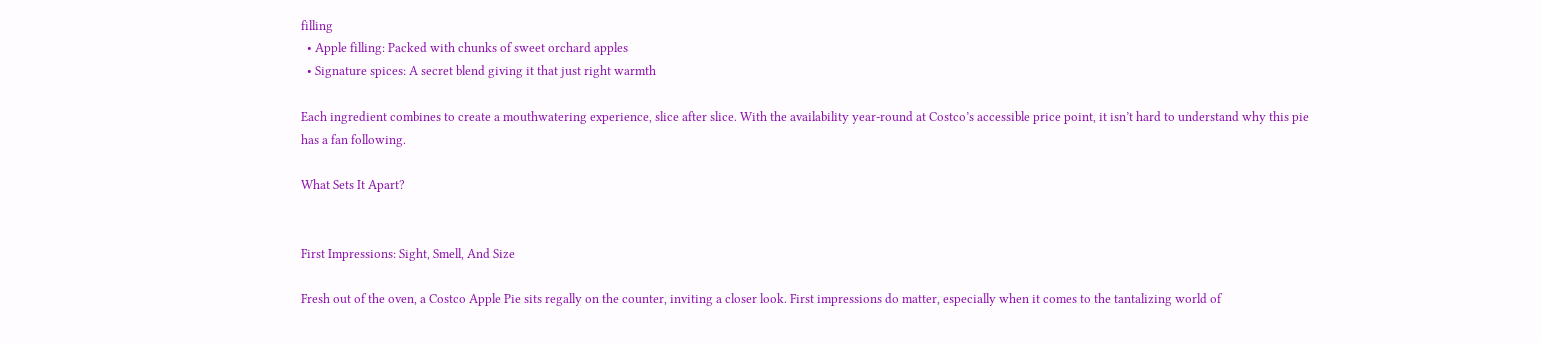filling
  • Apple filling: Packed with chunks of sweet orchard apples
  • Signature spices: A secret blend giving it that just right warmth

Each ingredient combines to create a mouthwatering experience, slice after slice. With the availability year-round at Costco’s accessible price point, it isn’t hard to understand why this pie has a fan following.

What Sets It Apart?


First Impressions: Sight, Smell, And Size

Fresh out of the oven, a Costco Apple Pie sits regally on the counter, inviting a closer look. First impressions do matter, especially when it comes to the tantalizing world of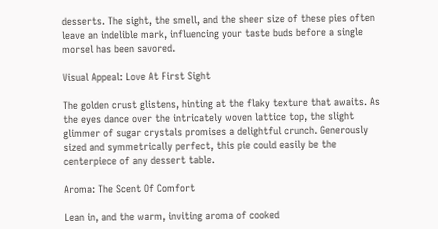desserts. The sight, the smell, and the sheer size of these pies often leave an indelible mark, influencing your taste buds before a single morsel has been savored.

Visual Appeal: Love At First Sight

The golden crust glistens, hinting at the flaky texture that awaits. As the eyes dance over the intricately woven lattice top, the slight glimmer of sugar crystals promises a delightful crunch. Generously sized and symmetrically perfect, this pie could easily be the centerpiece of any dessert table.

Aroma: The Scent Of Comfort

Lean in, and the warm, inviting aroma of cooked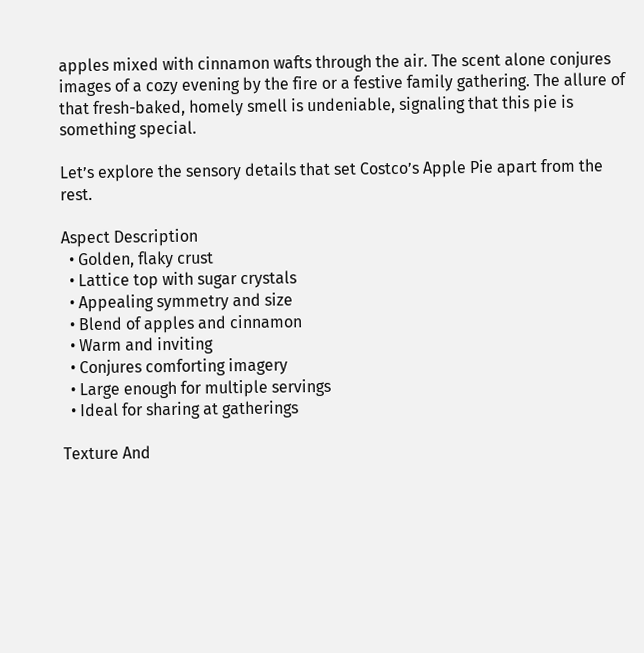apples mixed with cinnamon wafts through the air. The scent alone conjures images of a cozy evening by the fire or a festive family gathering. The allure of that fresh-baked, homely smell is undeniable, signaling that this pie is something special.

Let’s explore the sensory details that set Costco’s Apple Pie apart from the rest.

Aspect Description
  • Golden, flaky crust
  • Lattice top with sugar crystals
  • Appealing symmetry and size
  • Blend of apples and cinnamon
  • Warm and inviting
  • Conjures comforting imagery
  • Large enough for multiple servings
  • Ideal for sharing at gatherings

Texture And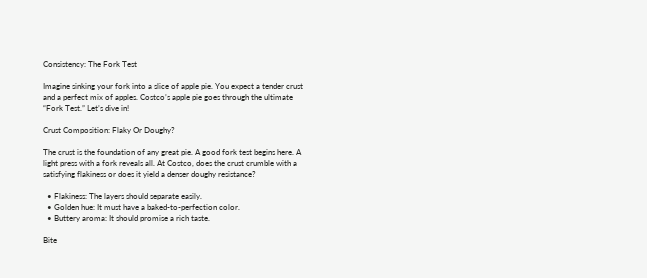Consistency: The Fork Test

Imagine sinking your fork into a slice of apple pie. You expect a tender crust and a perfect mix of apples. Costco’s apple pie goes through the ultimate “Fork Test.” Let’s dive in!

Crust Composition: Flaky Or Doughy?

The crust is the foundation of any great pie. A good fork test begins here. A light press with a fork reveals all. At Costco, does the crust crumble with a satisfying flakiness or does it yield a denser doughy resistance?

  • Flakiness: The layers should separate easily.
  • Golden hue: It must have a baked-to-perfection color.
  • Buttery aroma: It should promise a rich taste.

Bite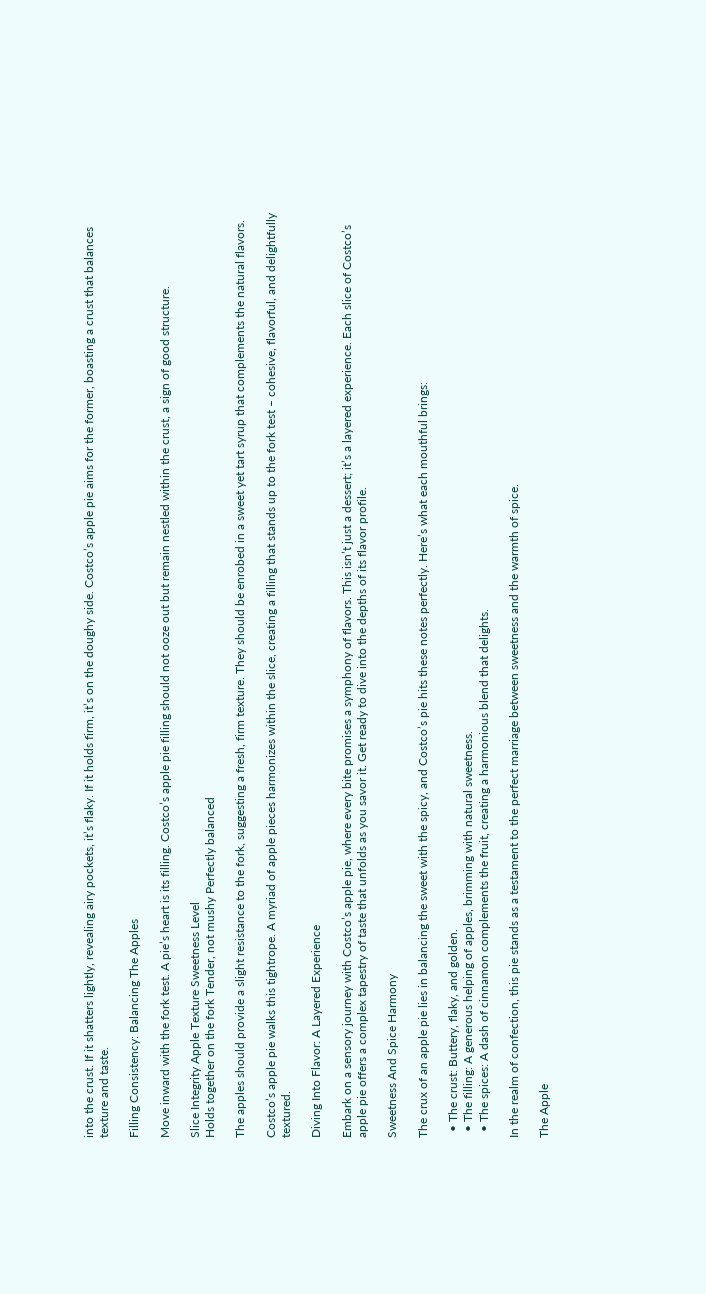into the crust. If it shatters lightly, revealing airy pockets, it’s flaky. If it holds firm, it’s on the doughy side. Costco’s apple pie aims for the former, boasting a crust that balances texture and taste.

Filling Consistency: Balancing The Apples

Move inward with the fork test. A pie’s heart is its filling. Costco’s apple pie filling should not ooze out but remain nestled within the crust, a sign of good structure.

Slice Integrity Apple Texture Sweetness Level
Holds together on the fork Tender, not mushy Perfectly balanced

The apples should provide a slight resistance to the fork, suggesting a fresh, firm texture. They should be enrobed in a sweet yet tart syrup that complements the natural flavors.

Costco’s apple pie walks this tightrope. A myriad of apple pieces harmonizes within the slice, creating a filling that stands up to the fork test – cohesive, flavorful, and delightfully textured.

Diving Into Flavor: A Layered Experience

Embark on a sensory journey with Costco’s apple pie, where every bite promises a symphony of flavors. This isn’t just a dessert; it’s a layered experience. Each slice of Costco’s apple pie offers a complex tapestry of taste that unfolds as you savor it. Get ready to dive into the depths of its flavor profile.

Sweetness And Spice Harmony

The crux of an apple pie lies in balancing the sweet with the spicy, and Costco’s pie hits these notes perfectly. Here’s what each mouthful brings:

  • The crust: Buttery, flaky, and golden.
  • The filling: A generous helping of apples, brimming with natural sweetness.
  • The spices: A dash of cinnamon complements the fruit, creating a harmonious blend that delights.

In the realm of confection, this pie stands as a testament to the perfect marriage between sweetness and the warmth of spice.

The Apple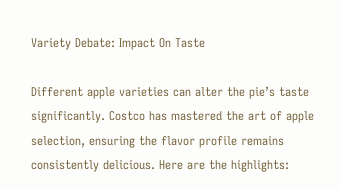Variety Debate: Impact On Taste

Different apple varieties can alter the pie’s taste significantly. Costco has mastered the art of apple selection, ensuring the flavor profile remains consistently delicious. Here are the highlights: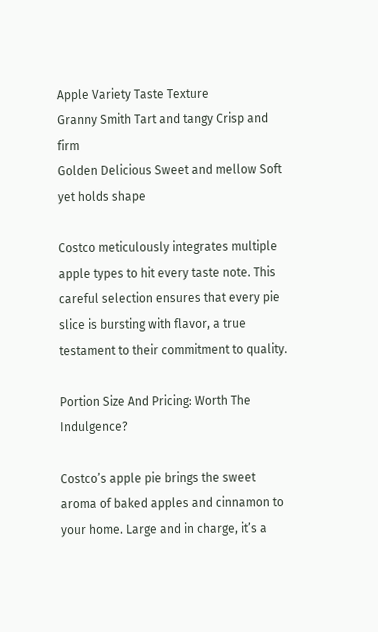Apple Variety Taste Texture
Granny Smith Tart and tangy Crisp and firm
Golden Delicious Sweet and mellow Soft yet holds shape

Costco meticulously integrates multiple apple types to hit every taste note. This careful selection ensures that every pie slice is bursting with flavor, a true testament to their commitment to quality.

Portion Size And Pricing: Worth The Indulgence?

Costco’s apple pie brings the sweet aroma of baked apples and cinnamon to your home. Large and in charge, it’s a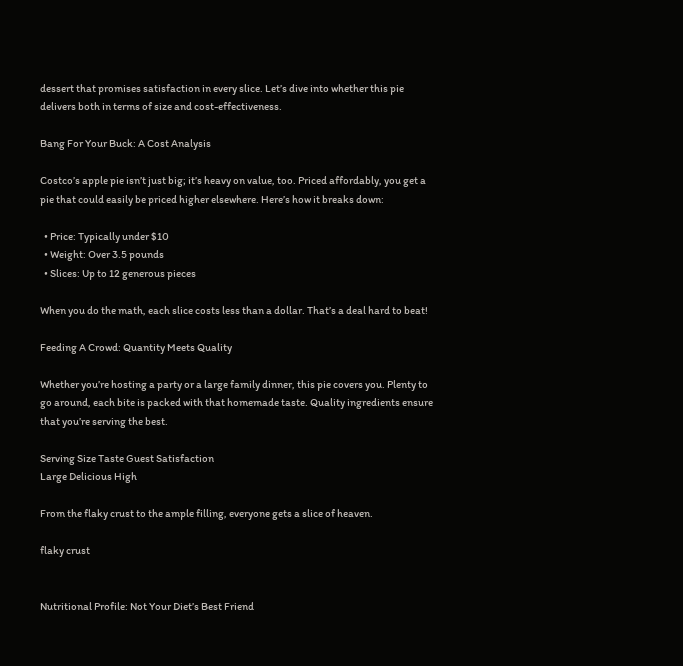dessert that promises satisfaction in every slice. Let’s dive into whether this pie delivers both in terms of size and cost-effectiveness.

Bang For Your Buck: A Cost Analysis

Costco’s apple pie isn’t just big; it’s heavy on value, too. Priced affordably, you get a pie that could easily be priced higher elsewhere. Here’s how it breaks down:

  • Price: Typically under $10
  • Weight: Over 3.5 pounds
  • Slices: Up to 12 generous pieces

When you do the math, each slice costs less than a dollar. That’s a deal hard to beat!

Feeding A Crowd: Quantity Meets Quality

Whether you’re hosting a party or a large family dinner, this pie covers you. Plenty to go around, each bite is packed with that homemade taste. Quality ingredients ensure that you’re serving the best.

Serving Size Taste Guest Satisfaction
Large Delicious High

From the flaky crust to the ample filling, everyone gets a slice of heaven.

flaky crust


Nutritional Profile: Not Your Diet’s Best Friend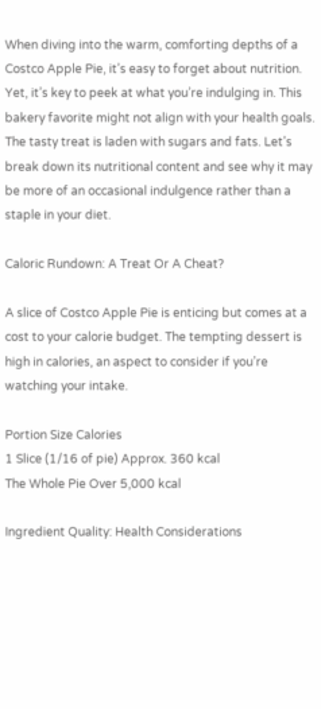When diving into the warm, comforting depths of a Costco Apple Pie, it’s easy to forget about nutrition. Yet, it’s key to peek at what you’re indulging in. This bakery favorite might not align with your health goals. The tasty treat is laden with sugars and fats. Let’s break down its nutritional content and see why it may be more of an occasional indulgence rather than a staple in your diet.

Caloric Rundown: A Treat Or A Cheat?

A slice of Costco Apple Pie is enticing but comes at a cost to your calorie budget. The tempting dessert is high in calories, an aspect to consider if you’re watching your intake.

Portion Size Calories
1 Slice (1/16 of pie) Approx. 360 kcal
The Whole Pie Over 5,000 kcal

Ingredient Quality: Health Considerations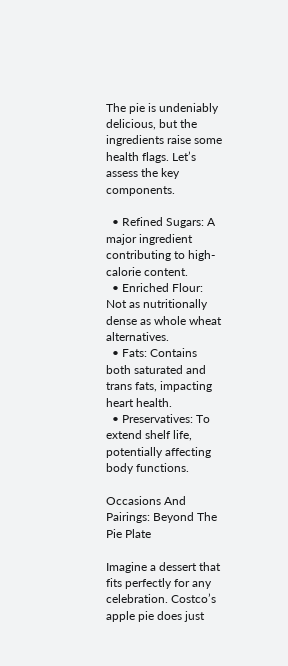The pie is undeniably delicious, but the ingredients raise some health flags. Let’s assess the key components.

  • Refined Sugars: A major ingredient contributing to high-calorie content.
  • Enriched Flour: Not as nutritionally dense as whole wheat alternatives.
  • Fats: Contains both saturated and trans fats, impacting heart health.
  • Preservatives: To extend shelf life, potentially affecting body functions.

Occasions And Pairings: Beyond The Pie Plate

Imagine a dessert that fits perfectly for any celebration. Costco’s apple pie does just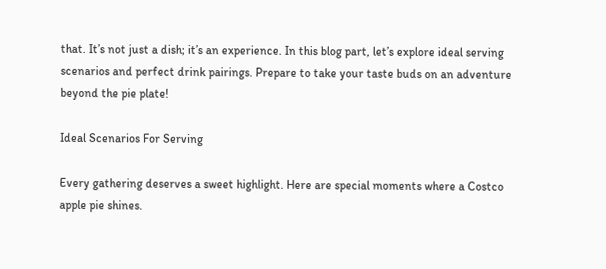that. It’s not just a dish; it’s an experience. In this blog part, let’s explore ideal serving scenarios and perfect drink pairings. Prepare to take your taste buds on an adventure beyond the pie plate!

Ideal Scenarios For Serving

Every gathering deserves a sweet highlight. Here are special moments where a Costco apple pie shines.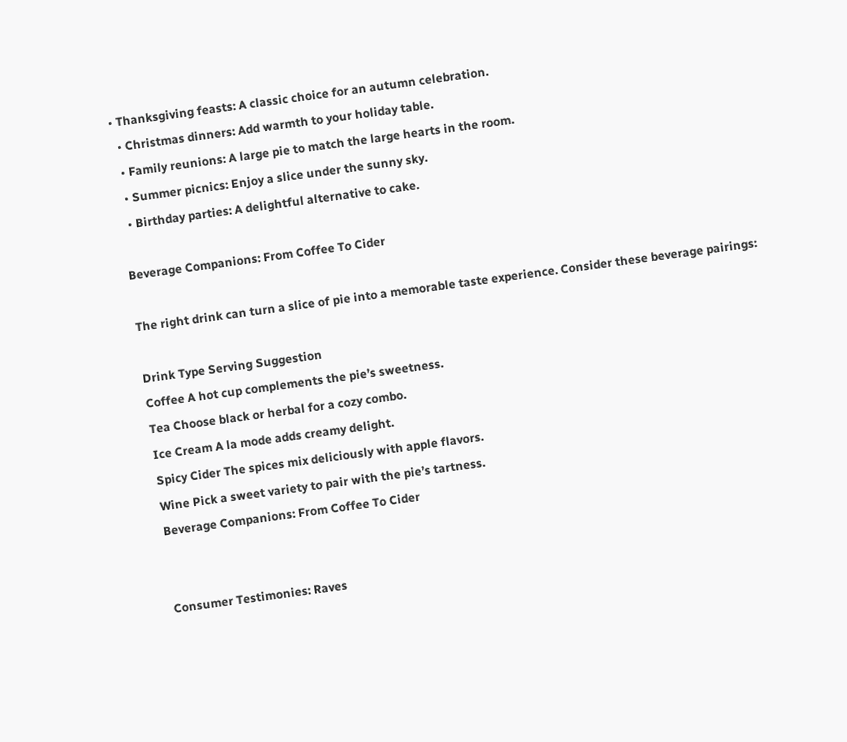• Thanksgiving feasts: A classic choice for an autumn celebration.
  • Christmas dinners: Add warmth to your holiday table.
  • Family reunions: A large pie to match the large hearts in the room.
  • Summer picnics: Enjoy a slice under the sunny sky.
  • Birthday parties: A delightful alternative to cake.

Beverage Companions: From Coffee To Cider

The right drink can turn a slice of pie into a memorable taste experience. Consider these beverage pairings:

Drink Type Serving Suggestion
Coffee A hot cup complements the pie’s sweetness.
Tea Choose black or herbal for a cozy combo.
Ice Cream A la mode adds creamy delight.
Spicy Cider The spices mix deliciously with apple flavors.
Wine Pick a sweet variety to pair with the pie’s tartness.
Beverage Companions: From Coffee To Cider


Consumer Testimonies: Raves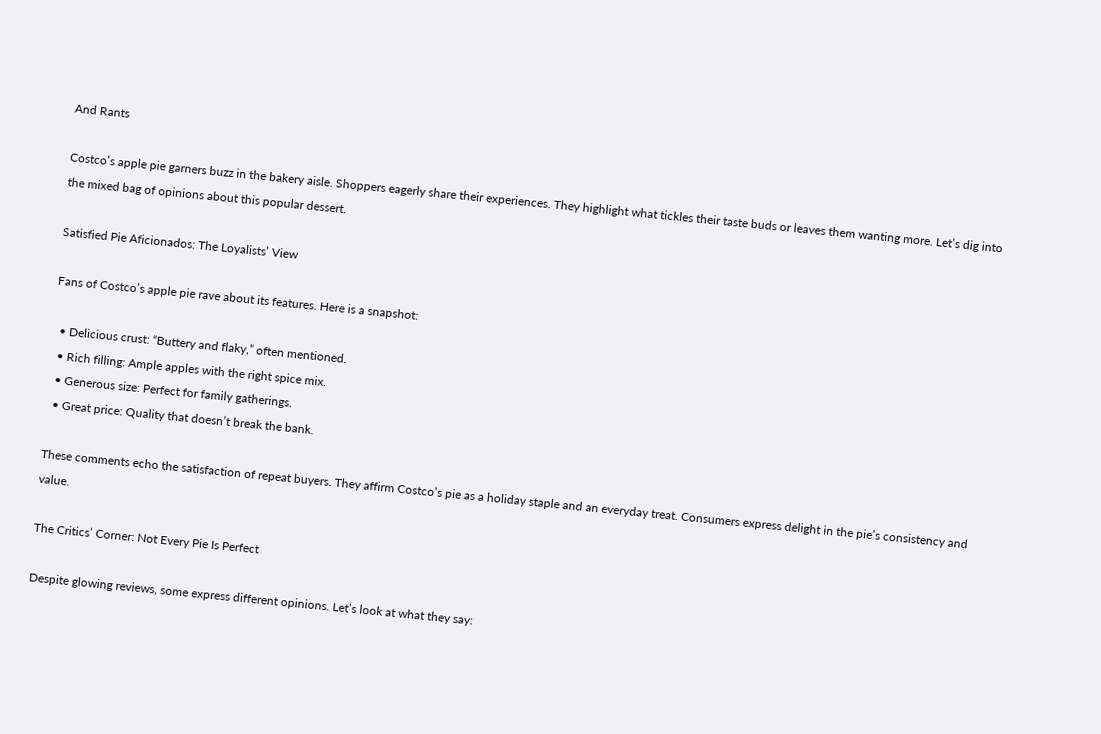And Rants

Costco’s apple pie garners buzz in the bakery aisle. Shoppers eagerly share their experiences. They highlight what tickles their taste buds or leaves them wanting more. Let’s dig into the mixed bag of opinions about this popular dessert.

Satisfied Pie Aficionados: The Loyalists’ View

Fans of Costco’s apple pie rave about its features. Here is a snapshot:

  • Delicious crust: “Buttery and flaky,” often mentioned.
  • Rich filling: Ample apples with the right spice mix.
  • Generous size: Perfect for family gatherings.
  • Great price: Quality that doesn’t break the bank.

These comments echo the satisfaction of repeat buyers. They affirm Costco’s pie as a holiday staple and an everyday treat. Consumers express delight in the pie’s consistency and value.

The Critics’ Corner: Not Every Pie Is Perfect

Despite glowing reviews, some express different opinions. Let’s look at what they say: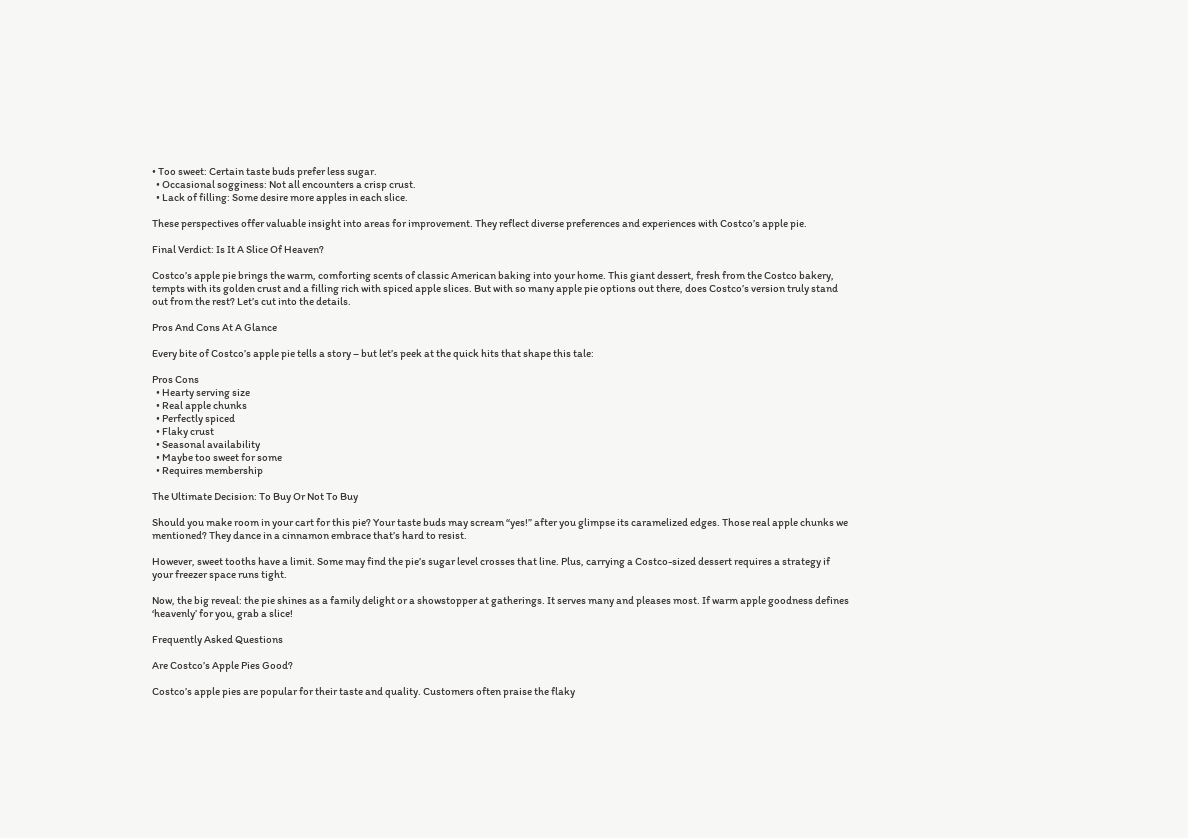• Too sweet: Certain taste buds prefer less sugar.
  • Occasional sogginess: Not all encounters a crisp crust.
  • Lack of filling: Some desire more apples in each slice.

These perspectives offer valuable insight into areas for improvement. They reflect diverse preferences and experiences with Costco’s apple pie.

Final Verdict: Is It A Slice Of Heaven?

Costco’s apple pie brings the warm, comforting scents of classic American baking into your home. This giant dessert, fresh from the Costco bakery, tempts with its golden crust and a filling rich with spiced apple slices. But with so many apple pie options out there, does Costco’s version truly stand out from the rest? Let’s cut into the details.

Pros And Cons At A Glance

Every bite of Costco’s apple pie tells a story – but let’s peek at the quick hits that shape this tale:

Pros Cons
  • Hearty serving size
  • Real apple chunks
  • Perfectly spiced
  • Flaky crust
  • Seasonal availability
  • Maybe too sweet for some
  • Requires membership

The Ultimate Decision: To Buy Or Not To Buy

Should you make room in your cart for this pie? Your taste buds may scream “yes!” after you glimpse its caramelized edges. Those real apple chunks we mentioned? They dance in a cinnamon embrace that’s hard to resist.

However, sweet tooths have a limit. Some may find the pie’s sugar level crosses that line. Plus, carrying a Costco-sized dessert requires a strategy if your freezer space runs tight.

Now, the big reveal: the pie shines as a family delight or a showstopper at gatherings. It serves many and pleases most. If warm apple goodness defines ‘heavenly’ for you, grab a slice!

Frequently Asked Questions

Are Costco’s Apple Pies Good?

Costco’s apple pies are popular for their taste and quality. Customers often praise the flaky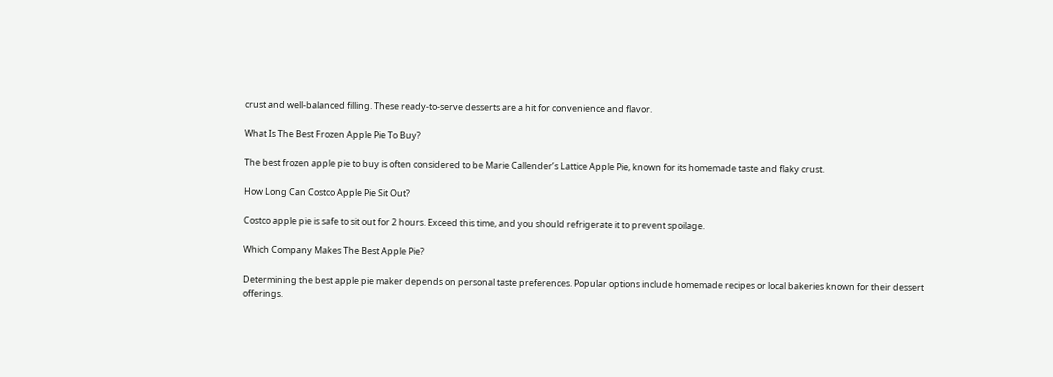crust and well-balanced filling. These ready-to-serve desserts are a hit for convenience and flavor.

What Is The Best Frozen Apple Pie To Buy?

The best frozen apple pie to buy is often considered to be Marie Callender’s Lattice Apple Pie, known for its homemade taste and flaky crust.

How Long Can Costco Apple Pie Sit Out?

Costco apple pie is safe to sit out for 2 hours. Exceed this time, and you should refrigerate it to prevent spoilage.

Which Company Makes The Best Apple Pie?

Determining the best apple pie maker depends on personal taste preferences. Popular options include homemade recipes or local bakeries known for their dessert offerings.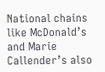National chains like McDonald’s and Marie Callender’s also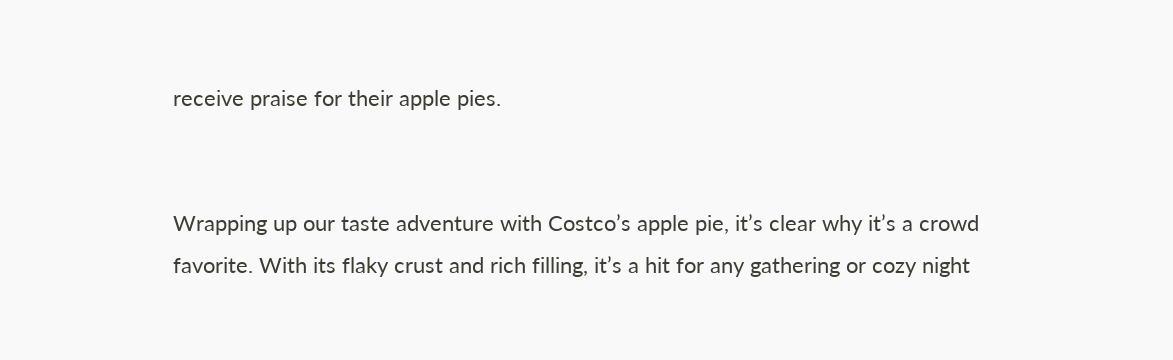receive praise for their apple pies.


Wrapping up our taste adventure with Costco’s apple pie, it’s clear why it’s a crowd favorite. With its flaky crust and rich filling, it’s a hit for any gathering or cozy night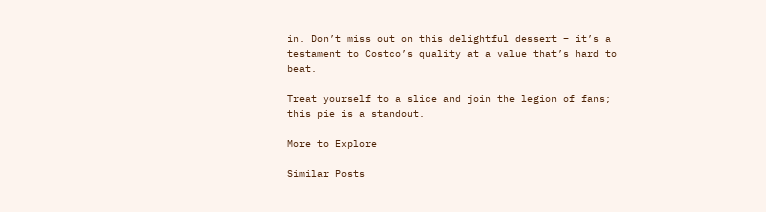in. Don’t miss out on this delightful dessert – it’s a testament to Costco’s quality at a value that’s hard to beat.

Treat yourself to a slice and join the legion of fans; this pie is a standout.

More to Explore

Similar Posts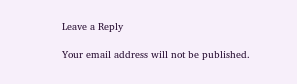Leave a Reply

Your email address will not be published.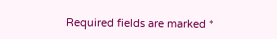Required fields are marked *